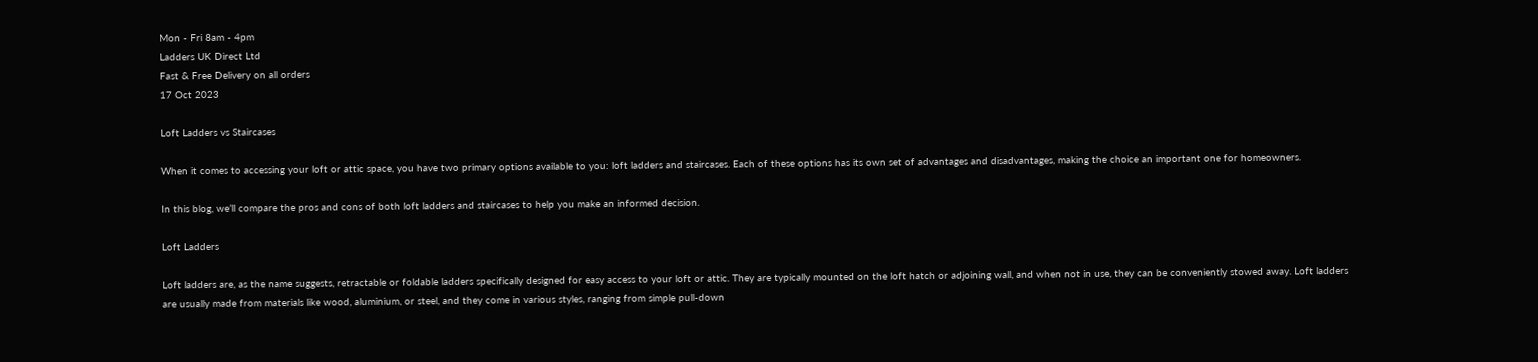Mon - Fri 8am - 4pm
Ladders UK Direct Ltd
Fast & Free Delivery on all orders
17 Oct 2023

Loft Ladders vs Staircases

When it comes to accessing your loft or attic space, you have two primary options available to you: loft ladders and staircases. Each of these options has its own set of advantages and disadvantages, making the choice an important one for homeowners.

In this blog, we’ll compare the pros and cons of both loft ladders and staircases to help you make an informed decision.

Loft Ladders

Loft ladders are, as the name suggests, retractable or foldable ladders specifically designed for easy access to your loft or attic. They are typically mounted on the loft hatch or adjoining wall, and when not in use, they can be conveniently stowed away. Loft ladders are usually made from materials like wood, aluminium, or steel, and they come in various styles, ranging from simple pull-down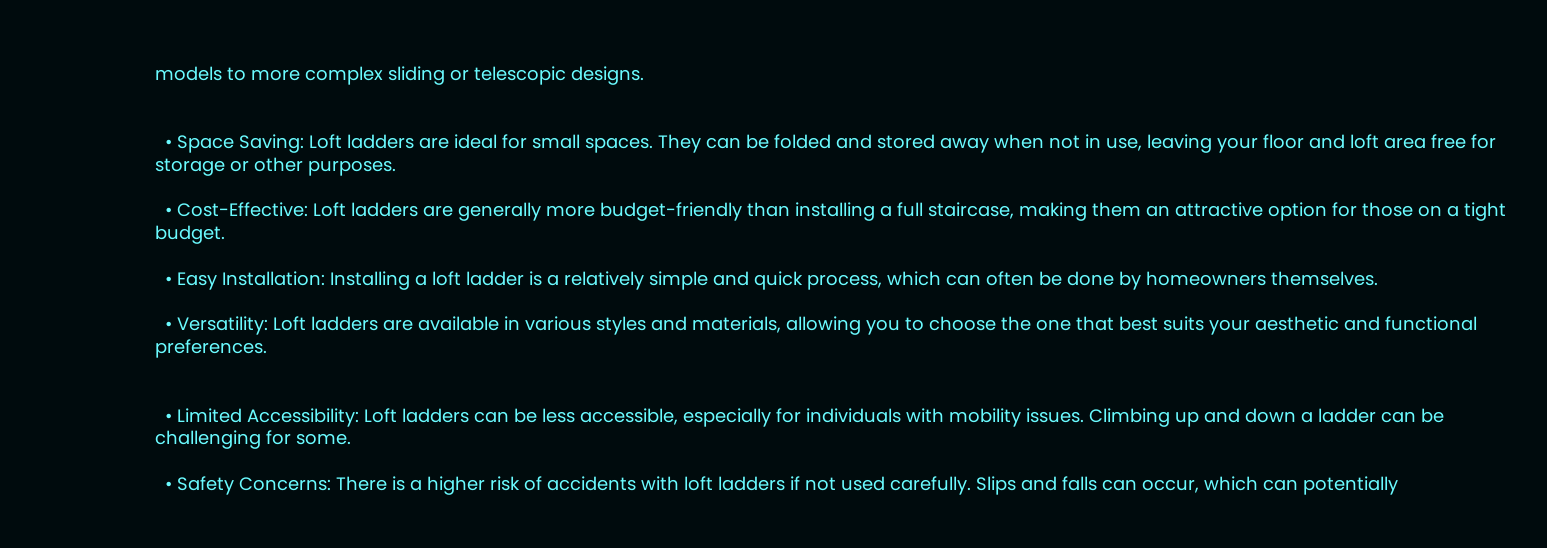models to more complex sliding or telescopic designs.


  • Space Saving: Loft ladders are ideal for small spaces. They can be folded and stored away when not in use, leaving your floor and loft area free for storage or other purposes.

  • Cost-Effective: Loft ladders are generally more budget-friendly than installing a full staircase, making them an attractive option for those on a tight budget.

  • Easy Installation: Installing a loft ladder is a relatively simple and quick process, which can often be done by homeowners themselves.

  • Versatility: Loft ladders are available in various styles and materials, allowing you to choose the one that best suits your aesthetic and functional preferences.


  • Limited Accessibility: Loft ladders can be less accessible, especially for individuals with mobility issues. Climbing up and down a ladder can be challenging for some.

  • Safety Concerns: There is a higher risk of accidents with loft ladders if not used carefully. Slips and falls can occur, which can potentially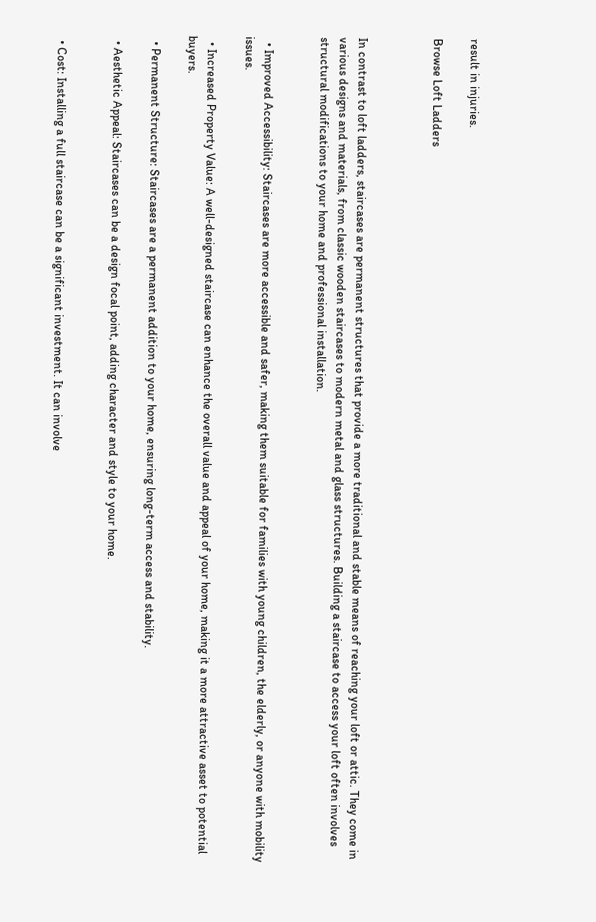result in injuries.

Browse Loft Ladders



In contrast to loft ladders, staircases are permanent structures that provide a more traditional and stable means of reaching your loft or attic. They come in various designs and materials, from classic wooden staircases to modern metal and glass structures. Building a staircase to access your loft often involves structural modifications to your home and professional installation.


  • Improved Accessibility: Staircases are more accessible and safer, making them suitable for families with young children, the elderly, or anyone with mobility issues.

  • Increased Property Value: A well-designed staircase can enhance the overall value and appeal of your home, making it a more attractive asset to potential buyers.

  • Permanent Structure: Staircases are a permanent addition to your home, ensuring long-term access and stability.

  • Aesthetic Appeal: Staircases can be a design focal point, adding character and style to your home.


  • Cost: Installing a full staircase can be a significant investment. It can involve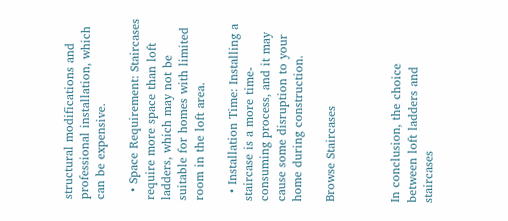structural modifications and professional installation, which can be expensive.

  • Space Requirement: Staircases require more space than loft ladders, which may not be suitable for homes with limited room in the loft area.

  • Installation Time: Installing a staircase is a more time-consuming process, and it may cause some disruption to your home during construction.

Browse Staircases



In conclusion, the choice between loft ladders and staircases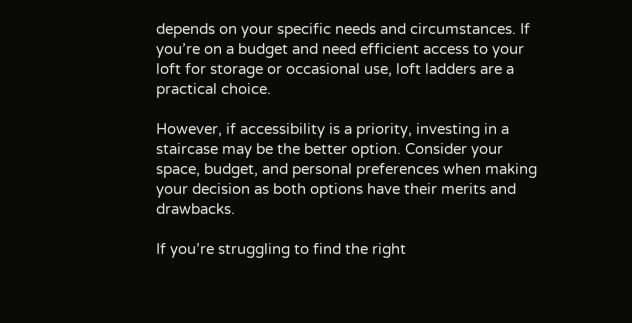depends on your specific needs and circumstances. If you’re on a budget and need efficient access to your loft for storage or occasional use, loft ladders are a practical choice.

However, if accessibility is a priority, investing in a staircase may be the better option. Consider your space, budget, and personal preferences when making your decision as both options have their merits and drawbacks.

If you’re struggling to find the right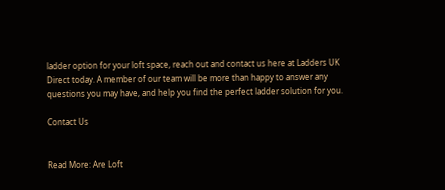ladder option for your loft space, reach out and contact us here at Ladders UK Direct today. A member of our team will be more than happy to answer any questions you may have, and help you find the perfect ladder solution for you.

Contact Us


Read More: Are Loft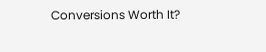Conversions Worth It?